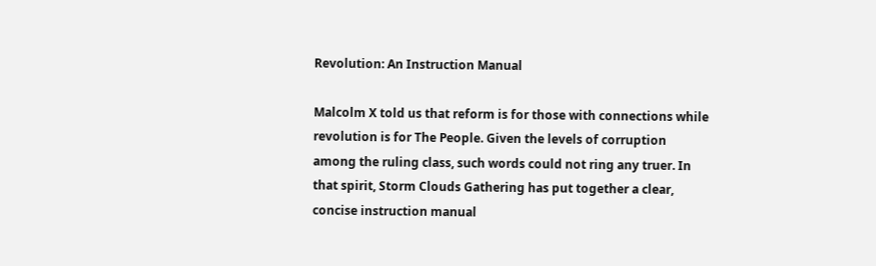Revolution: An Instruction Manual

Malcolm X told us that reform is for those with connections while revolution is for The People. Given the levels of corruption among the ruling class, such words could not ring any truer. In that spirit, Storm Clouds Gathering has put together a clear, concise instruction manual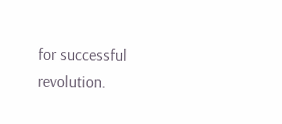for successful revolution.